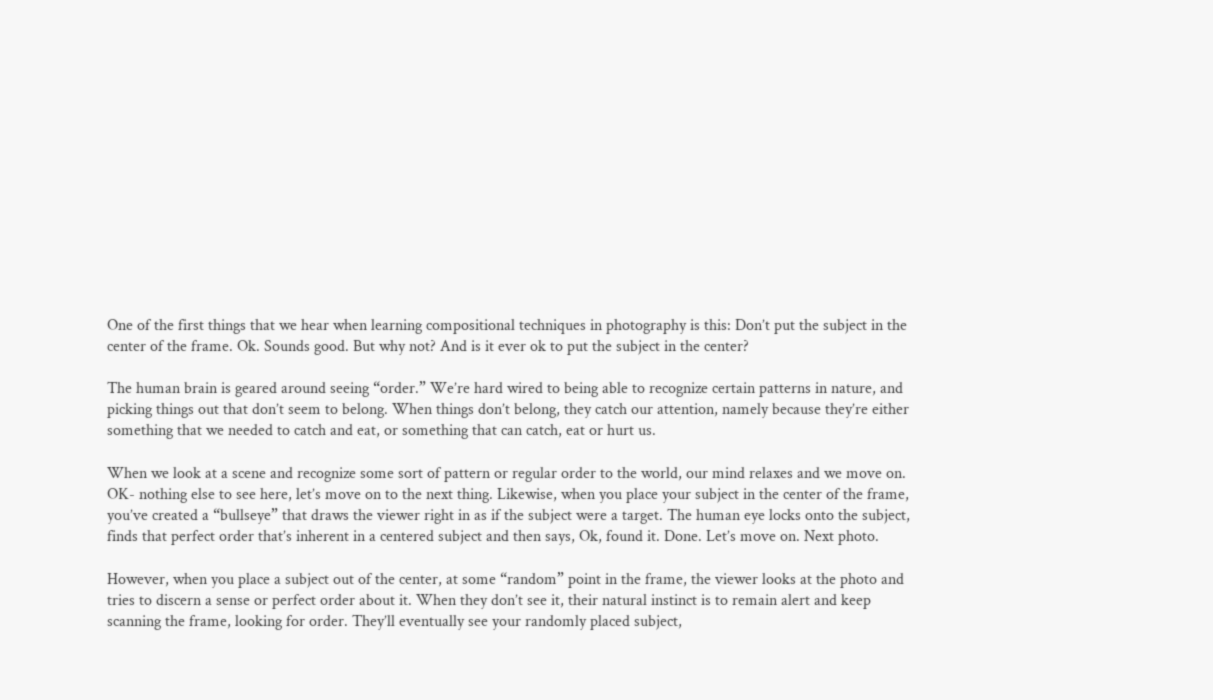One of the first things that we hear when learning compositional techniques in photography is this: Don’t put the subject in the center of the frame. Ok. Sounds good. But why not? And is it ever ok to put the subject in the center?

The human brain is geared around seeing “order.” We’re hard wired to being able to recognize certain patterns in nature, and picking things out that don’t seem to belong. When things don’t belong, they catch our attention, namely because they’re either something that we needed to catch and eat, or something that can catch, eat or hurt us.

When we look at a scene and recognize some sort of pattern or regular order to the world, our mind relaxes and we move on. OK- nothing else to see here, let’s move on to the next thing. Likewise, when you place your subject in the center of the frame, you’ve created a “bullseye” that draws the viewer right in as if the subject were a target. The human eye locks onto the subject, finds that perfect order that’s inherent in a centered subject and then says, Ok, found it. Done. Let’s move on. Next photo.

However, when you place a subject out of the center, at some “random” point in the frame, the viewer looks at the photo and tries to discern a sense or perfect order about it. When they don’t see it, their natural instinct is to remain alert and keep scanning the frame, looking for order. They’ll eventually see your randomly placed subject,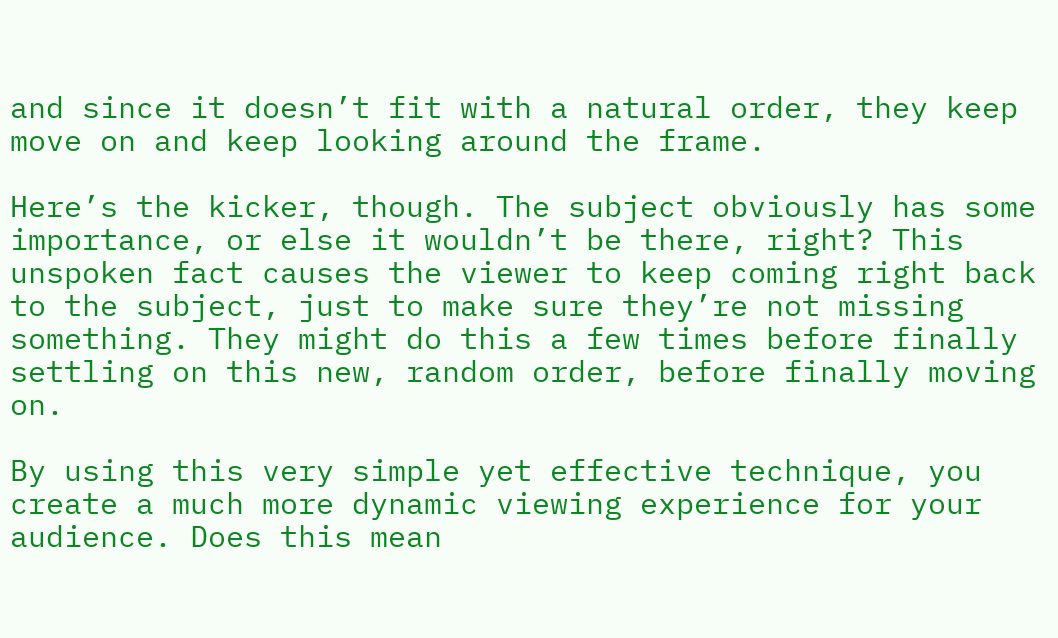and since it doesn’t fit with a natural order, they keep move on and keep looking around the frame.

Here’s the kicker, though. The subject obviously has some importance, or else it wouldn’t be there, right? This unspoken fact causes the viewer to keep coming right back to the subject, just to make sure they’re not missing something. They might do this a few times before finally settling on this new, random order, before finally moving on.

By using this very simple yet effective technique, you create a much more dynamic viewing experience for your audience. Does this mean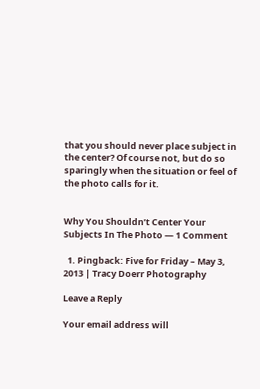that you should never place subject in the center? Of course not, but do so sparingly when the situation or feel of the photo calls for it.


Why You Shouldn’t Center Your Subjects In The Photo — 1 Comment

  1. Pingback: Five for Friday – May 3, 2013 | Tracy Doerr Photography

Leave a Reply

Your email address will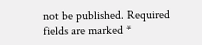not be published. Required fields are marked *